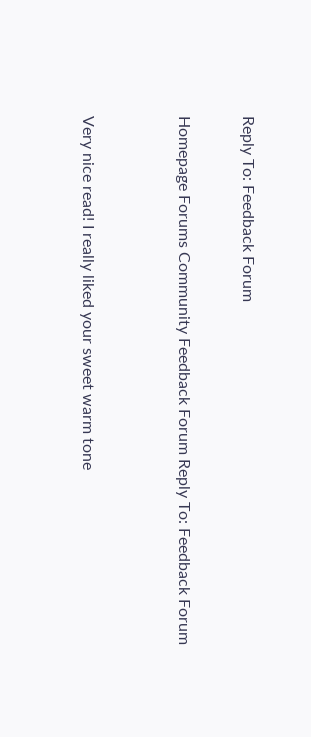Reply To: Feedback Forum

Homepage Forums Community Feedback Forum Reply To: Feedback Forum


Very nice read! I really liked your sweet warm tone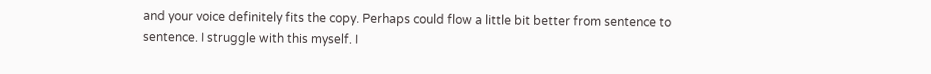and your voice definitely fits the copy. Perhaps could flow a little bit better from sentence to sentence. I struggle with this myself. I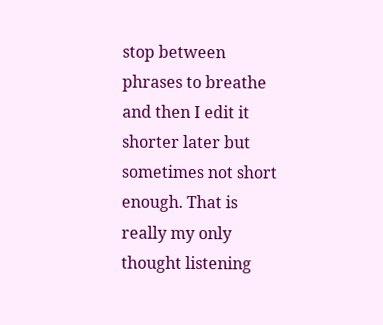stop between phrases to breathe and then I edit it shorter later but sometimes not short enough. That is really my only thought listening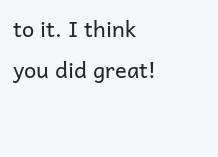to it. I think you did great!